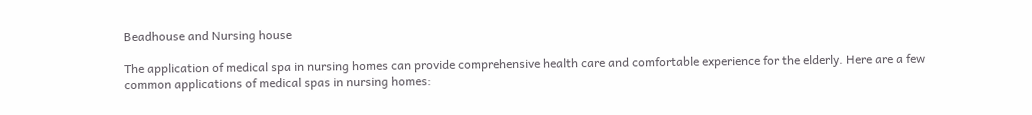Beadhouse and Nursing house

The application of medical spa in nursing homes can provide comprehensive health care and comfortable experience for the elderly. Here are a few common applications of medical spas in nursing homes: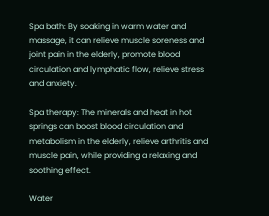Spa bath: By soaking in warm water and massage, it can relieve muscle soreness and joint pain in the elderly, promote blood circulation and lymphatic flow, relieve stress and anxiety.

Spa therapy: The minerals and heat in hot springs can boost blood circulation and metabolism in the elderly, relieve arthritis and muscle pain, while providing a relaxing and soothing effect.

Water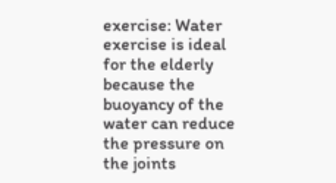exercise: Water exercise is ideal for the elderly because the buoyancy of the water can reduce the pressure on the joints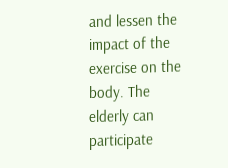and lessen the impact of the exercise on the body. The elderly can participate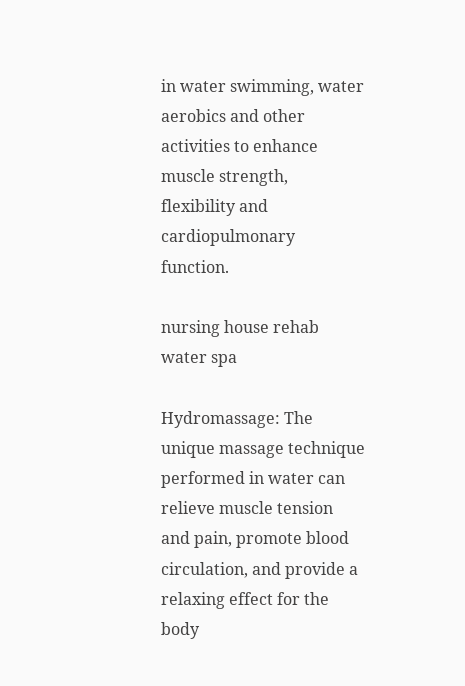in water swimming, water aerobics and other activities to enhance muscle strength, flexibility and cardiopulmonary function.

nursing house rehab water spa

Hydromassage: The unique massage technique performed in water can relieve muscle tension and pain, promote blood circulation, and provide a relaxing effect for the body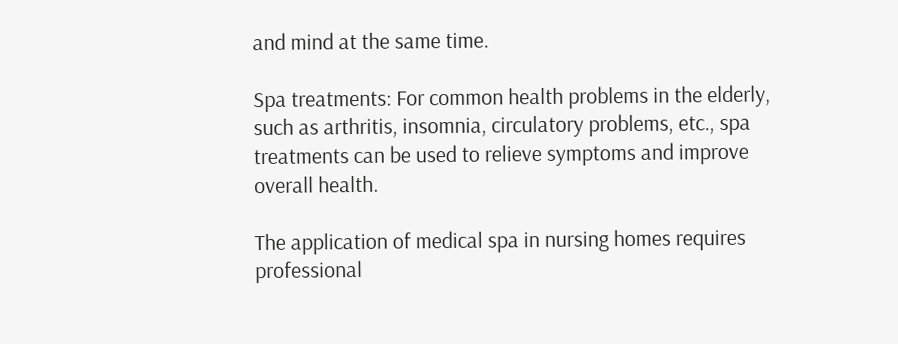and mind at the same time.

Spa treatments: For common health problems in the elderly, such as arthritis, insomnia, circulatory problems, etc., spa treatments can be used to relieve symptoms and improve overall health.

The application of medical spa in nursing homes requires professional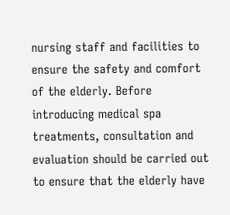nursing staff and facilities to ensure the safety and comfort of the elderly. Before introducing medical spa treatments, consultation and evaluation should be carried out to ensure that the elderly have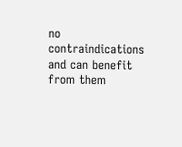no contraindications and can benefit from them